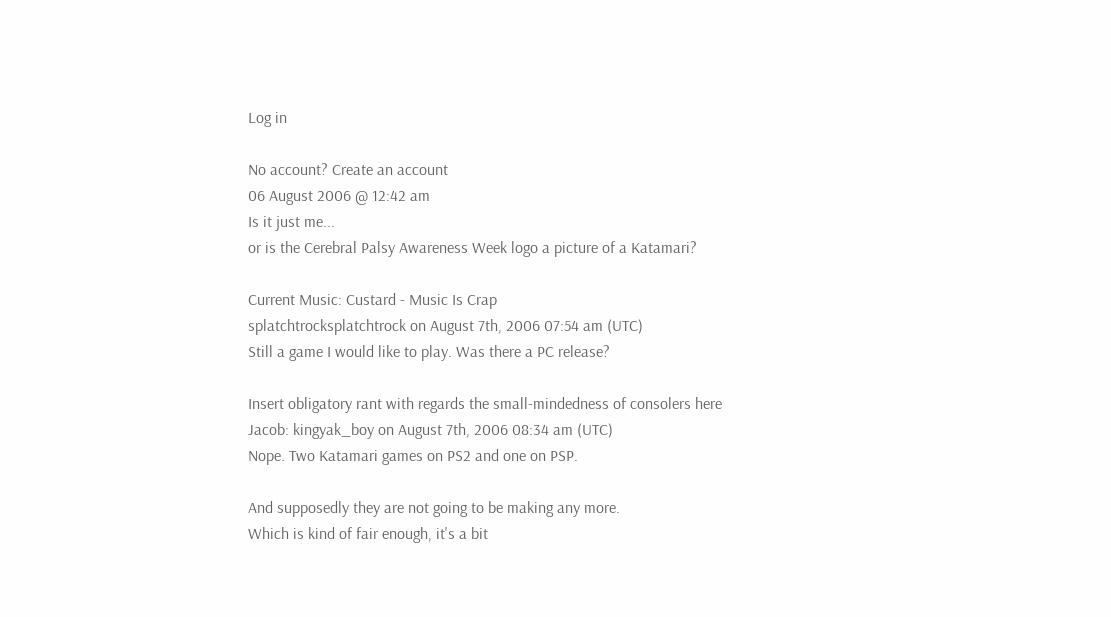Log in

No account? Create an account
06 August 2006 @ 12:42 am
Is it just me...
or is the Cerebral Palsy Awareness Week logo a picture of a Katamari?

Current Music: Custard - Music Is Crap
splatchtrocksplatchtrock on August 7th, 2006 07:54 am (UTC)
Still a game I would like to play. Was there a PC release?

Insert obligatory rant with regards the small-mindedness of consolers here
Jacob: kingyak_boy on August 7th, 2006 08:34 am (UTC)
Nope. Two Katamari games on PS2 and one on PSP.

And supposedly they are not going to be making any more.
Which is kind of fair enough, it's a bit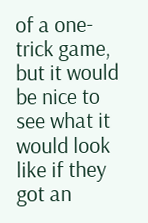of a one-trick game, but it would be nice to see what it would look like if they got an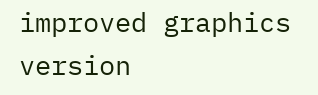improved graphics version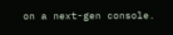on a next-gen console.